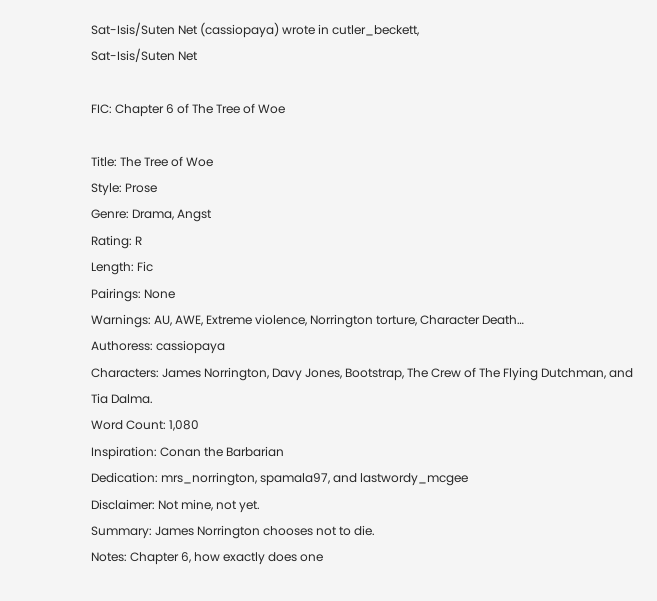Sat-Isis/Suten Net (cassiopaya) wrote in cutler_beckett,
Sat-Isis/Suten Net

FIC: Chapter 6 of The Tree of Woe

Title: The Tree of Woe
Style: Prose
Genre: Drama, Angst
Rating: R
Length: Fic
Pairings: None
Warnings: AU, AWE, Extreme violence, Norrington torture, Character Death…
Authoress: cassiopaya
Characters: James Norrington, Davy Jones, Bootstrap, The Crew of The Flying Dutchman, and Tia Dalma.
Word Count: 1,080
Inspiration: Conan the Barbarian
Dedication: mrs_norrington, spamala97, and lastwordy_mcgee
Disclaimer: Not mine, not yet.
Summary: James Norrington chooses not to die.
Notes: Chapter 6, how exactly does one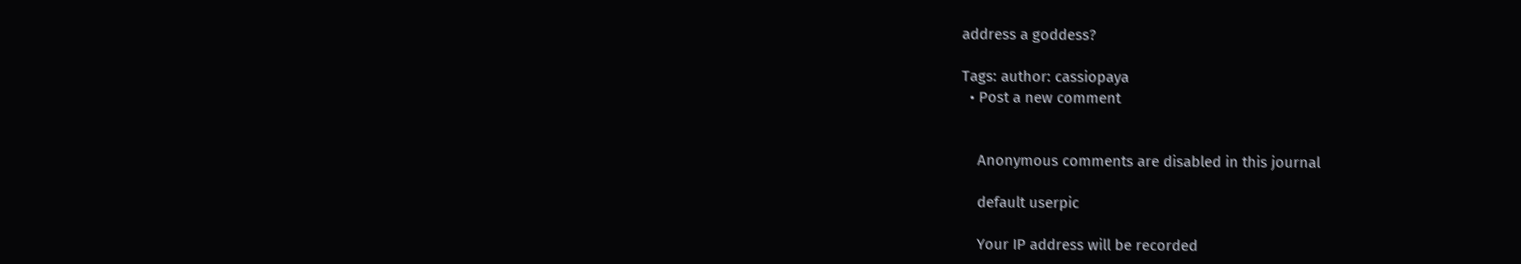address a goddess?

Tags: author: cassiopaya
  • Post a new comment


    Anonymous comments are disabled in this journal

    default userpic

    Your IP address will be recorded